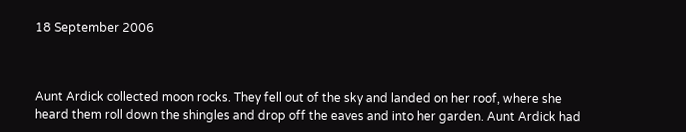18 September 2006



Aunt Ardick collected moon rocks. They fell out of the sky and landed on her roof, where she heard them roll down the shingles and drop off the eaves and into her garden. Aunt Ardick had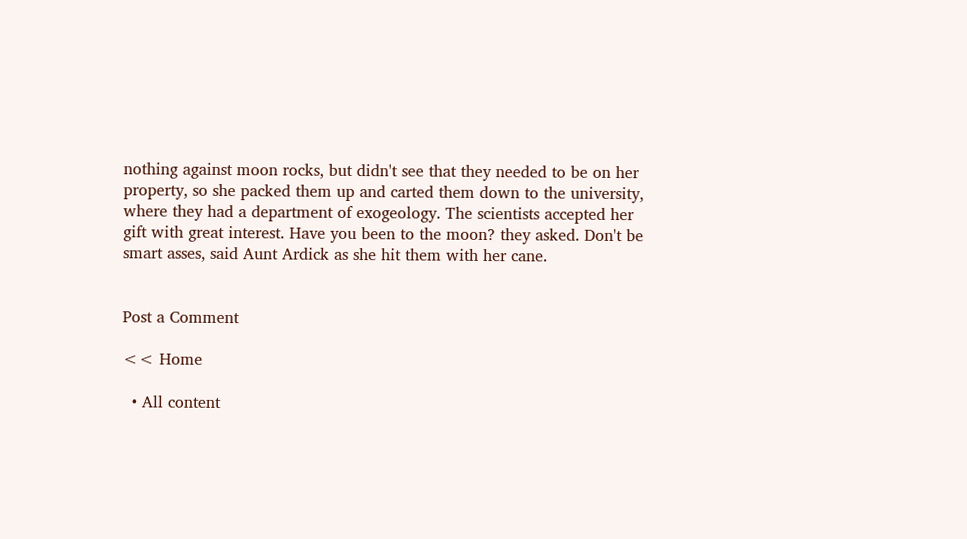nothing against moon rocks, but didn't see that they needed to be on her property, so she packed them up and carted them down to the university, where they had a department of exogeology. The scientists accepted her gift with great interest. Have you been to the moon? they asked. Don't be smart asses, said Aunt Ardick as she hit them with her cane.


Post a Comment

<< Home

  • All content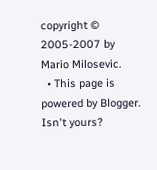copyright © 2005-2007 by Mario Milosevic.
  • This page is powered by Blogger. Isn't yours?